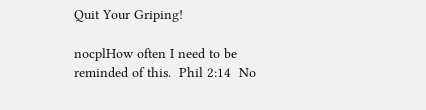Quit Your Griping!

nocplHow often I need to be reminded of this.  Phil 2:14  No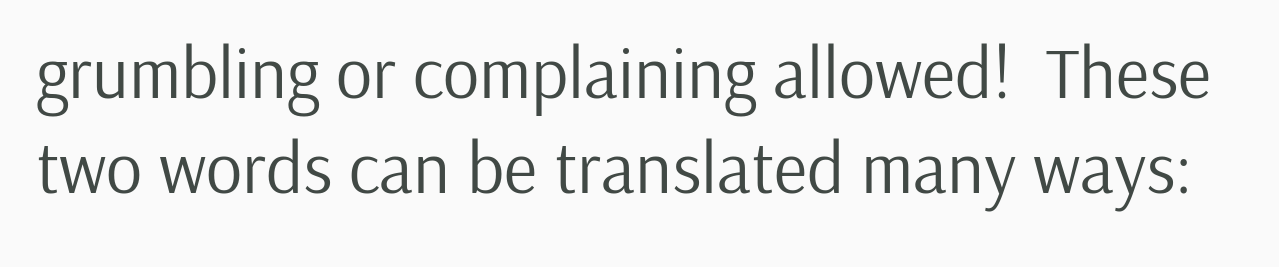grumbling or complaining allowed!  These two words can be translated many ways: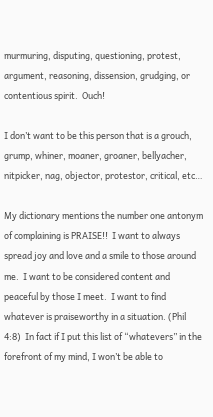murmuring, disputing, questioning, protest, argument, reasoning, dissension, grudging, or contentious spirit.  Ouch!

I don’t want to be this person that is a grouch, grump, whiner, moaner, groaner, bellyacher, nitpicker, nag, objector, protestor, critical, etc…

My dictionary mentions the number one antonym of complaining is PRAISE!!  I want to always spread joy and love and a smile to those around me.  I want to be considered content and peaceful by those I meet.  I want to find whatever is praiseworthy in a situation. (Phil 4:8)  In fact if I put this list of “whatevers” in the forefront of my mind, I won’t be able to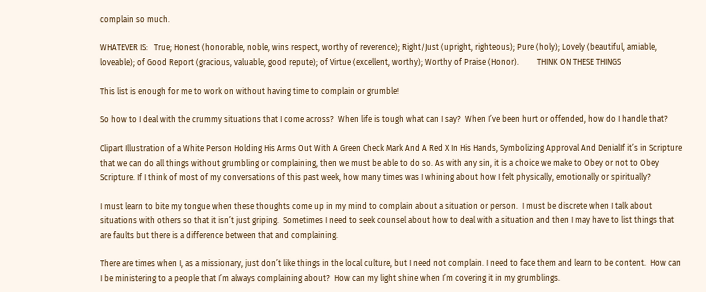complain so much.

WHATEVER IS:   True; Honest (honorable, noble, wins respect, worthy of reverence); Right/Just (upright, righteous); Pure (holy); Lovely (beautiful, amiable, loveable); of Good Report (gracious, valuable, good repute); of Virtue (excellent, worthy); Worthy of Praise (Honor).         THINK ON THESE THINGS

This list is enough for me to work on without having time to complain or grumble!

So how to I deal with the crummy situations that I come across?  When life is tough what can I say?  When I’ve been hurt or offended, how do I handle that?

Clipart Illustration of a White Person Holding His Arms Out With A Green Check Mark And A Red X In His Hands, Symbolizing Approval And DenialIf it’s in Scripture that we can do all things without grumbling or complaining, then we must be able to do so. As with any sin, it is a choice we make to Obey or not to Obey Scripture. If I think of most of my conversations of this past week, how many times was I whining about how I felt physically, emotionally or spiritually?

I must learn to bite my tongue when these thoughts come up in my mind to complain about a situation or person.  I must be discrete when I talk about situations with others so that it isn’t just griping.  Sometimes I need to seek counsel about how to deal with a situation and then I may have to list things that are faults but there is a difference between that and complaining.

There are times when I, as a missionary, just don’t like things in the local culture, but I need not complain. I need to face them and learn to be content.  How can I be ministering to a people that I’m always complaining about?  How can my light shine when I’m covering it in my grumblings.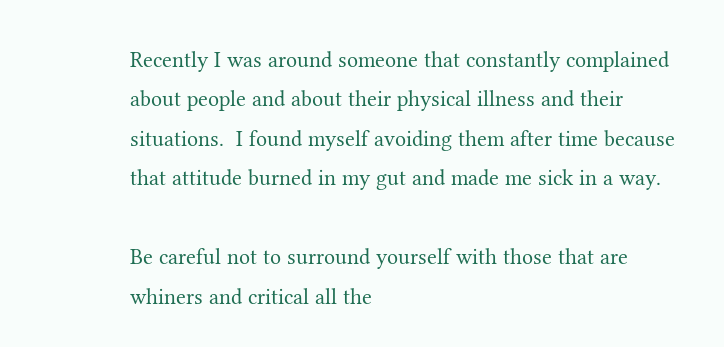Recently I was around someone that constantly complained about people and about their physical illness and their situations.  I found myself avoiding them after time because that attitude burned in my gut and made me sick in a way.

Be careful not to surround yourself with those that are whiners and critical all the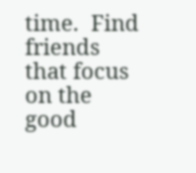time.  Find friends that focus on the good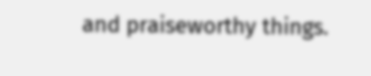and praiseworthy things.